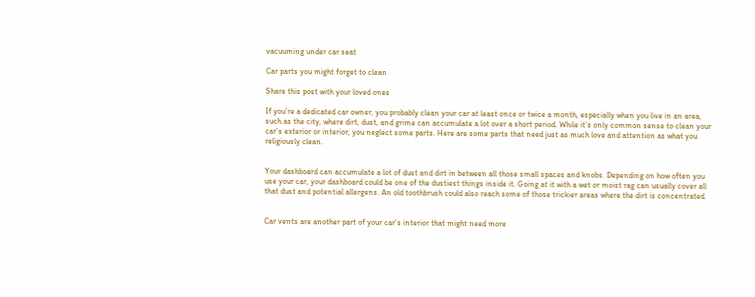vacuuming under car seat

Car parts you might forget to clean

Share this post with your loved ones

If you’re a dedicated car owner, you probably clean your car at least once or twice a month, especially when you live in an area, such as the city, where dirt, dust, and grime can accumulate a lot over a short period. While it’s only common sense to clean your car’s exterior or interior, you neglect some parts. Here are some parts that need just as much love and attention as what you religiously clean.


Your dashboard can accumulate a lot of dust and dirt in between all those small spaces and knobs. Depending on how often you use your car, your dashboard could be one of the dustiest things inside it. Going at it with a wet or moist rag can usually cover all that dust and potential allergens. An old toothbrush could also reach some of those trickier areas where the dirt is concentrated.


Car vents are another part of your car’s interior that might need more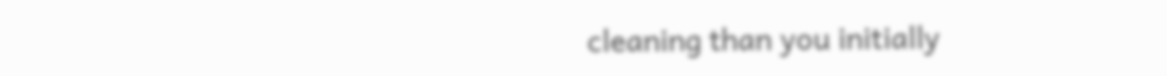cleaning than you initially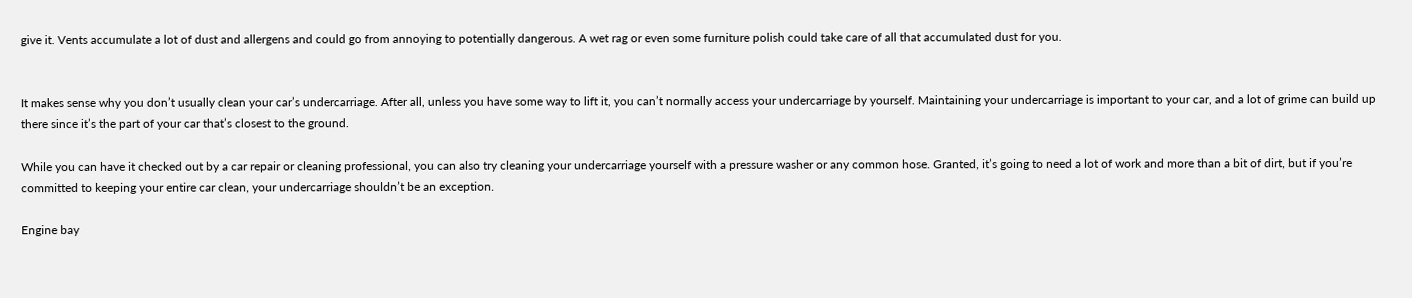give it. Vents accumulate a lot of dust and allergens and could go from annoying to potentially dangerous. A wet rag or even some furniture polish could take care of all that accumulated dust for you.


It makes sense why you don’t usually clean your car’s undercarriage. After all, unless you have some way to lift it, you can’t normally access your undercarriage by yourself. Maintaining your undercarriage is important to your car, and a lot of grime can build up there since it’s the part of your car that’s closest to the ground.

While you can have it checked out by a car repair or cleaning professional, you can also try cleaning your undercarriage yourself with a pressure washer or any common hose. Granted, it’s going to need a lot of work and more than a bit of dirt, but if you’re committed to keeping your entire car clean, your undercarriage shouldn’t be an exception.

Engine bay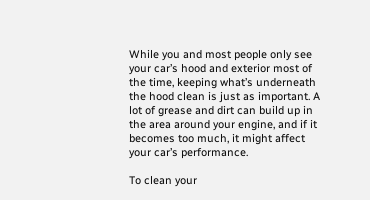While you and most people only see your car’s hood and exterior most of the time, keeping what’s underneath the hood clean is just as important. A lot of grease and dirt can build up in the area around your engine, and if it becomes too much, it might affect your car’s performance.

To clean your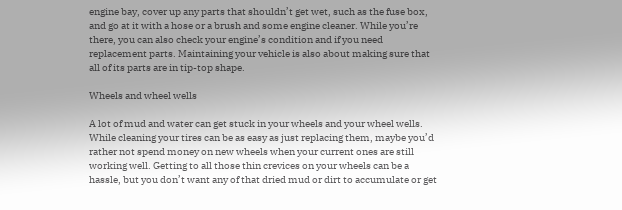engine bay, cover up any parts that shouldn’t get wet, such as the fuse box, and go at it with a hose or a brush and some engine cleaner. While you’re there, you can also check your engine’s condition and if you need replacement parts. Maintaining your vehicle is also about making sure that all of its parts are in tip-top shape.

Wheels and wheel wells

A lot of mud and water can get stuck in your wheels and your wheel wells. While cleaning your tires can be as easy as just replacing them, maybe you’d rather not spend money on new wheels when your current ones are still working well. Getting to all those thin crevices on your wheels can be a hassle, but you don’t want any of that dried mud or dirt to accumulate or get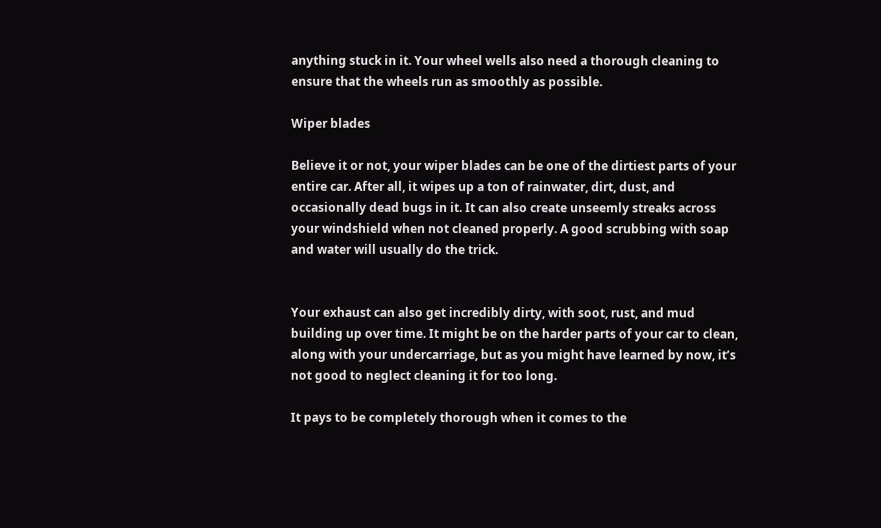anything stuck in it. Your wheel wells also need a thorough cleaning to ensure that the wheels run as smoothly as possible.

Wiper blades

Believe it or not, your wiper blades can be one of the dirtiest parts of your entire car. After all, it wipes up a ton of rainwater, dirt, dust, and occasionally dead bugs in it. It can also create unseemly streaks across your windshield when not cleaned properly. A good scrubbing with soap and water will usually do the trick.


Your exhaust can also get incredibly dirty, with soot, rust, and mud building up over time. It might be on the harder parts of your car to clean, along with your undercarriage, but as you might have learned by now, it’s not good to neglect cleaning it for too long.

It pays to be completely thorough when it comes to the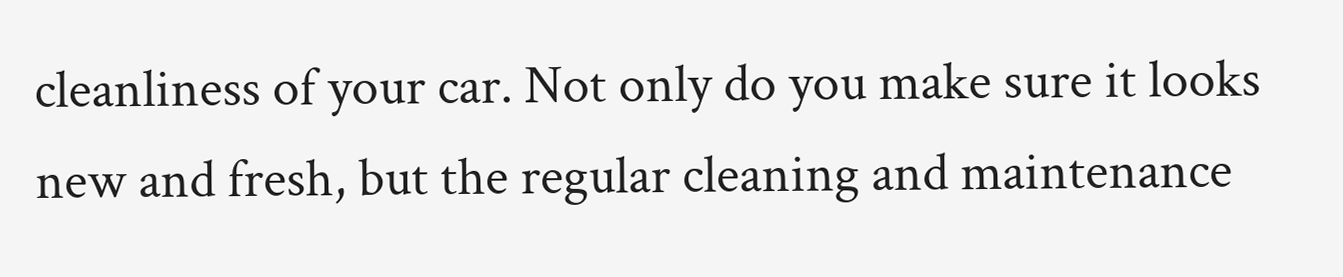cleanliness of your car. Not only do you make sure it looks new and fresh, but the regular cleaning and maintenance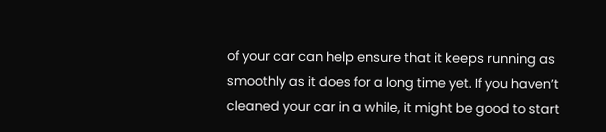of your car can help ensure that it keeps running as smoothly as it does for a long time yet. If you haven’t cleaned your car in a while, it might be good to start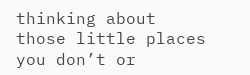thinking about those little places you don’t or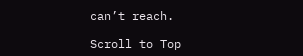can’t reach.

Scroll to Top